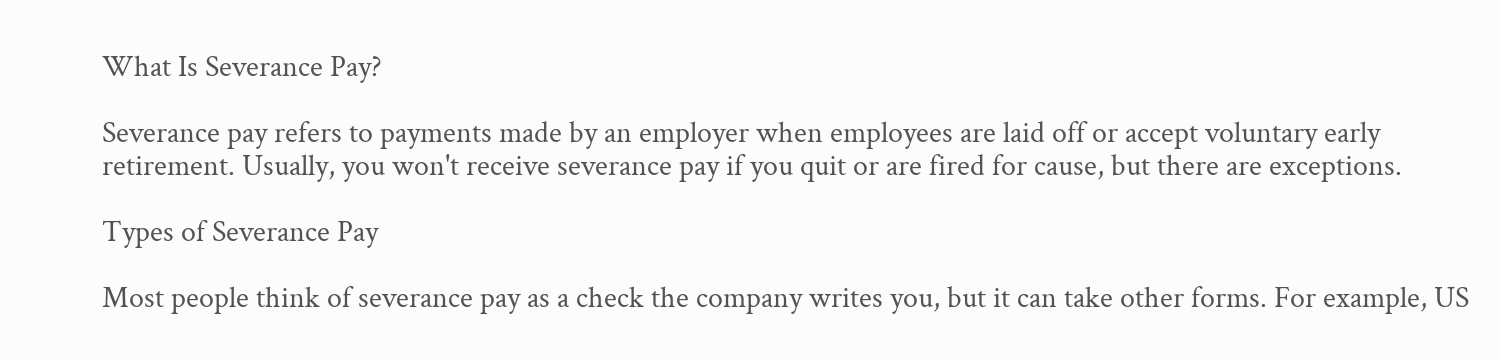What Is Severance Pay?

Severance pay refers to payments made by an employer when employees are laid off or accept voluntary early retirement. Usually, you won't receive severance pay if you quit or are fired for cause, but there are exceptions.

Types of Severance Pay

Most people think of severance pay as a check the company writes you, but it can take other forms. For example, US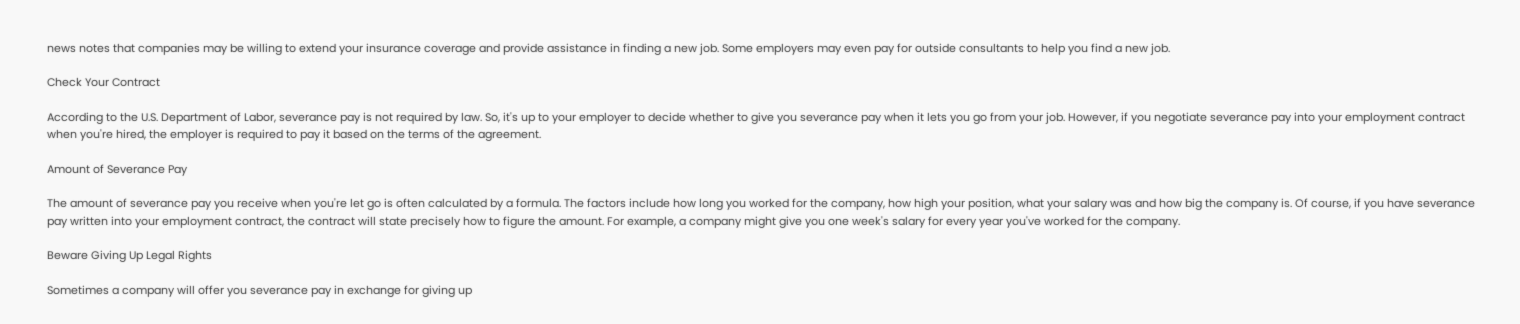news notes that companies may be willing to extend your insurance coverage and provide assistance in finding a new job. Some employers may even pay for outside consultants to help you find a new job.

Check Your Contract

According to the U.S. Department of Labor, severance pay is not required by law. So, it's up to your employer to decide whether to give you severance pay when it lets you go from your job. However, if you negotiate severance pay into your employment contract when you're hired, the employer is required to pay it based on the terms of the agreement.

Amount of Severance Pay

The amount of severance pay you receive when you're let go is often calculated by a formula. The factors include how long you worked for the company, how high your position, what your salary was and how big the company is. Of course, if you have severance pay written into your employment contract, the contract will state precisely how to figure the amount. For example, a company might give you one week's salary for every year you've worked for the company.

Beware Giving Up Legal Rights

Sometimes a company will offer you severance pay in exchange for giving up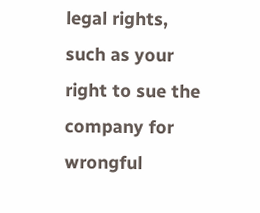legal rights, such as your right to sue the company for wrongful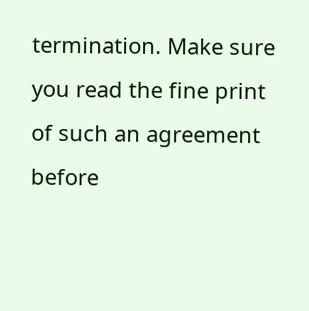termination. Make sure you read the fine print of such an agreement before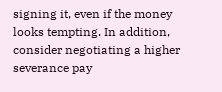signing it, even if the money looks tempting. In addition, consider negotiating a higher severance pay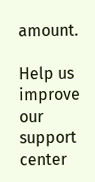amount.

Help us improve our support center